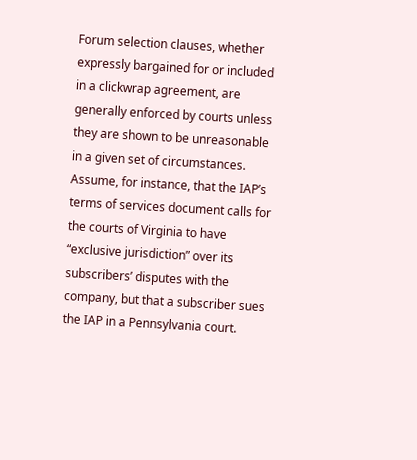Forum selection clauses, whether expressly bargained for or included in a clickwrap agreement, are generally enforced by courts unless they are shown to be unreasonable in a given set of circumstances. Assume, for instance, that the IAP’s terms of services document calls for the courts of Virginia to have “exclusive jurisdiction” over its subscribers’ disputes with the company, but that a subscriber sues the IAP in a Pennsylvania court.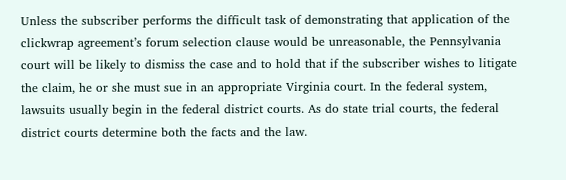Unless the subscriber performs the difficult task of demonstrating that application of the clickwrap agreement’s forum selection clause would be unreasonable, the Pennsylvania court will be likely to dismiss the case and to hold that if the subscriber wishes to litigate the claim, he or she must sue in an appropriate Virginia court. In the federal system, lawsuits usually begin in the federal district courts. As do state trial courts, the federal district courts determine both the facts and the law.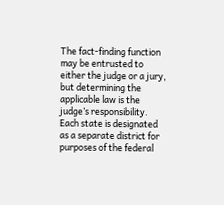The fact-finding function may be entrusted to either the judge or a jury, but determining the applicable law is the judge’s responsibility. Each state is designated as a separate district for purposes of the federal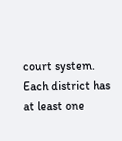court system. Each district has at least one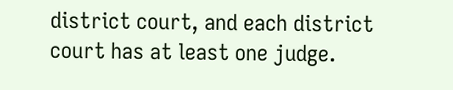district court, and each district court has at least one judge.